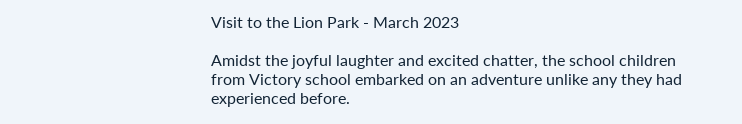Visit to the Lion Park - March 2023

Amidst the joyful laughter and excited chatter, the school children from Victory school embarked on an adventure unlike any they had experienced before.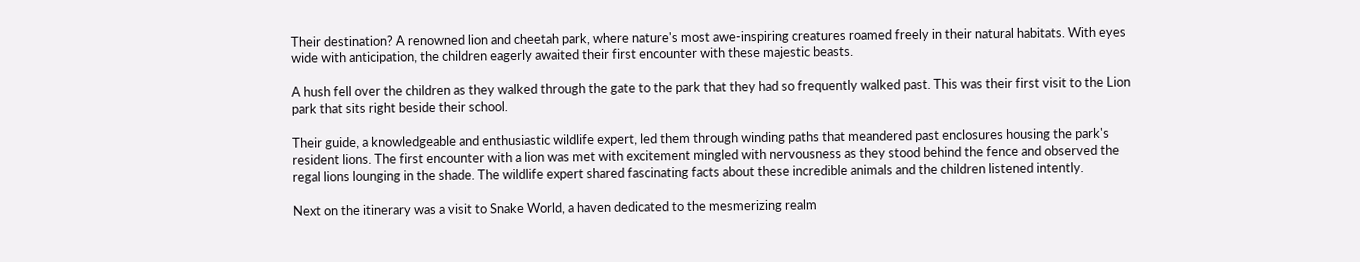Their destination? A renowned lion and cheetah park, where nature's most awe-inspiring creatures roamed freely in their natural habitats. With eyes wide with anticipation, the children eagerly awaited their first encounter with these majestic beasts.

A hush fell over the children as they walked through the gate to the park that they had so frequently walked past. This was their first visit to the Lion park that sits right beside their school.

Their guide, a knowledgeable and enthusiastic wildlife expert, led them through winding paths that meandered past enclosures housing the park's resident lions. The first encounter with a lion was met with excitement mingled with nervousness as they stood behind the fence and observed the regal lions lounging in the shade. The wildlife expert shared fascinating facts about these incredible animals and the children listened intently.

Next on the itinerary was a visit to Snake World, a haven dedicated to the mesmerizing realm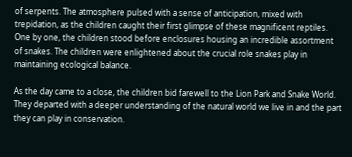of serpents. The atmosphere pulsed with a sense of anticipation, mixed with trepidation, as the children caught their first glimpse of these magnificent reptiles. One by one, the children stood before enclosures housing an incredible assortment of snakes. The children were enlightened about the crucial role snakes play in maintaining ecological balance.

As the day came to a close, the children bid farewell to the Lion Park and Snake World. They departed with a deeper understanding of the natural world we live in and the part they can play in conservation.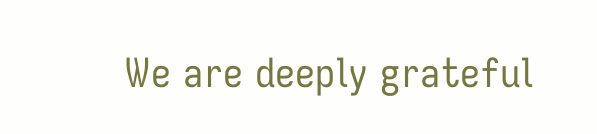We are deeply grateful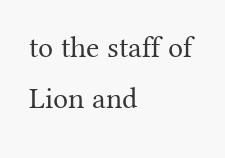to the staff of Lion and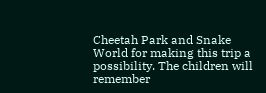Cheetah Park and Snake World for making this trip a possibility. The children will remember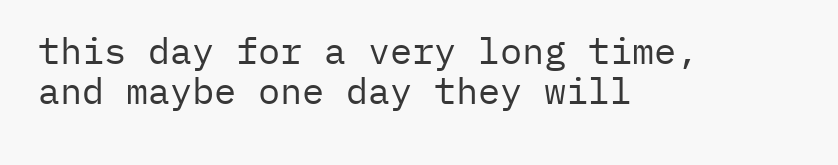this day for a very long time, and maybe one day they will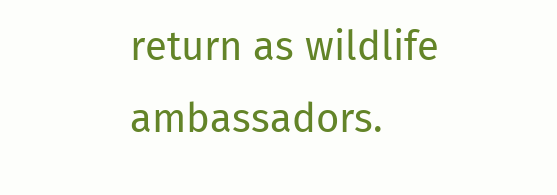return as wildlife ambassadors.